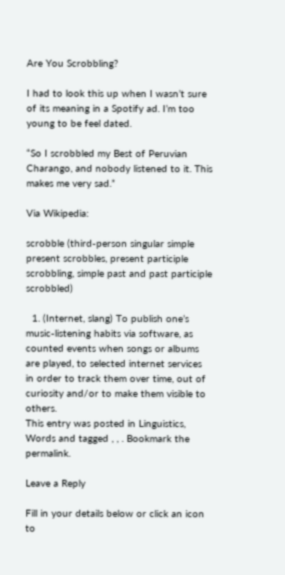Are You Scrobbling?

I had to look this up when I wasn’t sure of its meaning in a Spotify ad. I’m too young to be feel dated.

“So I scrobbled my Best of Peruvian Charango, and nobody listened to it. This makes me very sad.”

Via Wikipedia:

scrobble (third-person singular simple present scrobbles, present participle scrobbling, simple past and past participle scrobbled)

  1. (Internet, slang) To publish one’s music-listening habits via software, as counted events when songs or albums are played, to selected internet services in order to track them over time, out of curiosity and/or to make them visible to others.
This entry was posted in Linguistics, Words and tagged , , . Bookmark the permalink.

Leave a Reply

Fill in your details below or click an icon to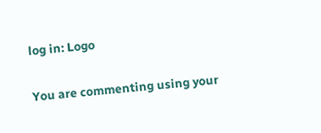log in: Logo

You are commenting using your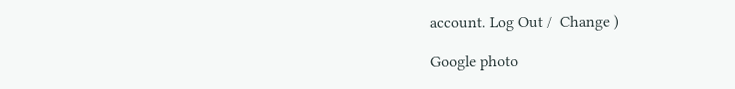account. Log Out /  Change )

Google photo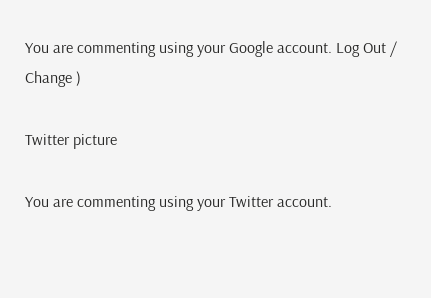You are commenting using your Google account. Log Out /  Change )

Twitter picture

You are commenting using your Twitter account.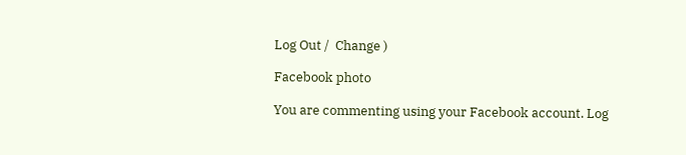Log Out /  Change )

Facebook photo

You are commenting using your Facebook account. Log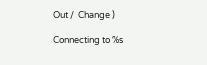Out /  Change )

Connecting to %s